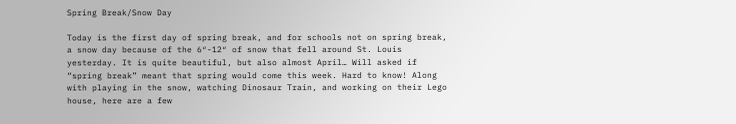Spring Break/Snow Day

Today is the first day of spring break, and for schools not on spring break, a snow day because of the 6″-12″ of snow that fell around St. Louis yesterday. It is quite beautiful, but also almost April… Will asked if “spring break” meant that spring would come this week. Hard to know! Along with playing in the snow, watching Dinosaur Train, and working on their Lego house, here are a few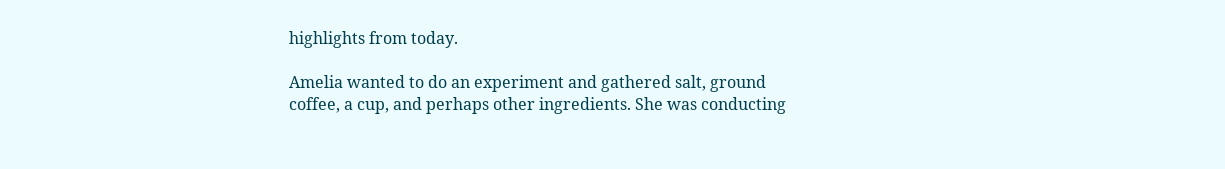highlights from today.

Amelia wanted to do an experiment and gathered salt, ground coffee, a cup, and perhaps other ingredients. She was conducting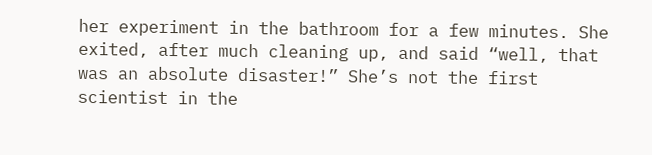her experiment in the bathroom for a few minutes. She exited, after much cleaning up, and said “well, that was an absolute disaster!” She’s not the first scientist in the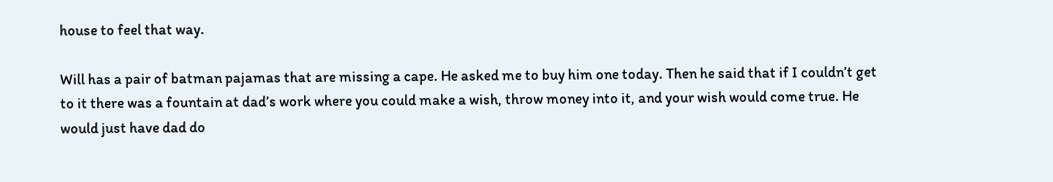house to feel that way.

Will has a pair of batman pajamas that are missing a cape. He asked me to buy him one today. Then he said that if I couldn’t get to it there was a fountain at dad’s work where you could make a wish, throw money into it, and your wish would come true. He would just have dad do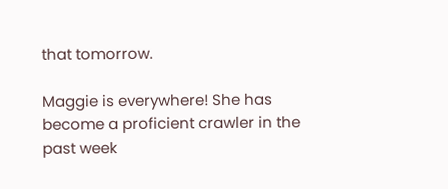that tomorrow.

Maggie is everywhere! She has become a proficient crawler in the past week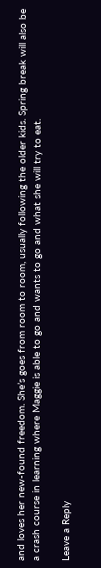and loves her new-found freedom. She’s goes from room to room, usually following the older kids. Spring break will also be a crash course in learning where Maggie is able to go and wants to go and what she will try to eat.

Leave a Reply